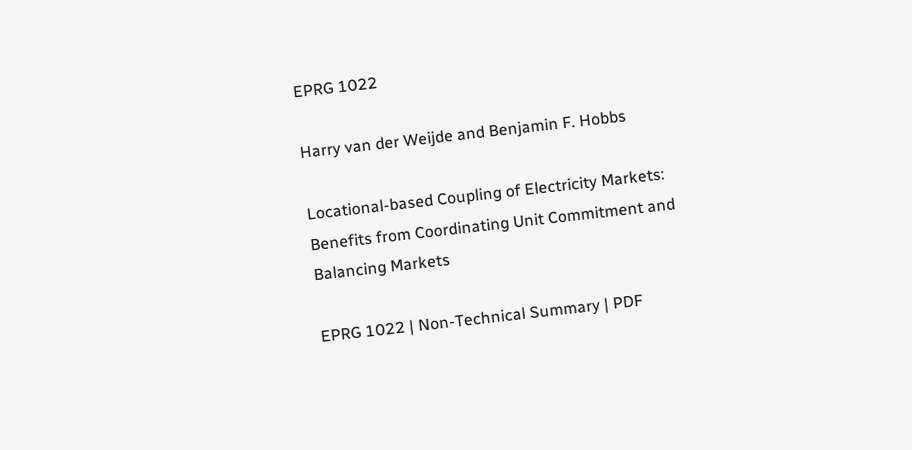EPRG 1022

Harry van der Weijde and Benjamin F. Hobbs

Locational-based Coupling of Electricity Markets: Benefits from Coordinating Unit Commitment and Balancing Markets

EPRG 1022 | Non-Technical Summary | PDF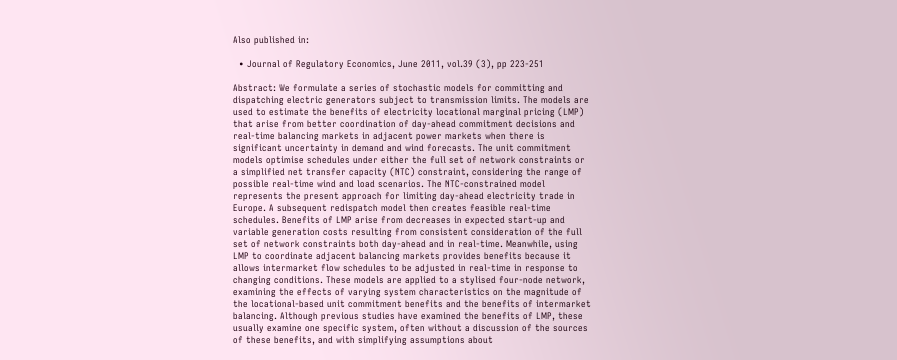Also published in:

  • Journal of Regulatory Economics, June 2011, vol.39 (3), pp 223-251

Abstract: We formulate a series of stochastic models for committing and dispatching electric generators subject to transmission limits. The models are used to estimate the benefits of electricity locational marginal pricing (LMP) that arise from better coordination of day-ahead commitment decisions and real-time balancing markets in adjacent power markets when there is significant uncertainty in demand and wind forecasts. The unit commitment models optimise schedules under either the full set of network constraints or a simplified net transfer capacity (NTC) constraint, considering the range of possible real-time wind and load scenarios. The NTC-constrained model represents the present approach for limiting day-ahead electricity trade in Europe. A subsequent redispatch model then creates feasible real-time schedules. Benefits of LMP arise from decreases in expected start-up and variable generation costs resulting from consistent consideration of the full set of network constraints both day-ahead and in real-time. Meanwhile, using LMP to coordinate adjacent balancing markets provides benefits because it allows intermarket flow schedules to be adjusted in real-time in response to changing conditions. These models are applied to a stylised four-node network, examining the effects of varying system characteristics on the magnitude of the locational-based unit commitment benefits and the benefits of intermarket balancing. Although previous studies have examined the benefits of LMP, these usually examine one specific system, often without a discussion of the sources of these benefits, and with simplifying assumptions about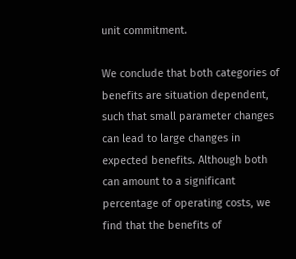unit commitment.

We conclude that both categories of benefits are situation dependent, such that small parameter changes can lead to large changes in expected benefits. Although both can amount to a significant percentage of operating costs, we find that the benefits of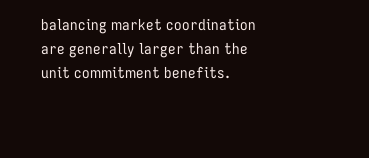balancing market coordination are generally larger than the unit commitment benefits.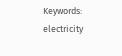Keywords:  electricity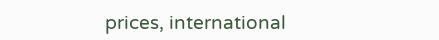prices, international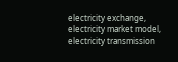electricity exchange, electricity market model, electricity transmission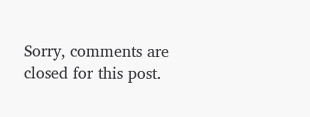Sorry, comments are closed for this post.